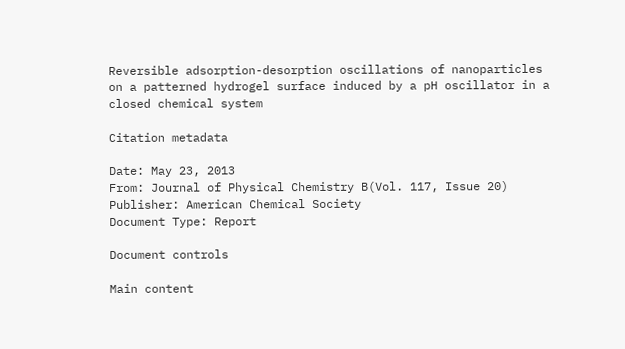Reversible adsorption-desorption oscillations of nanoparticles on a patterned hydrogel surface induced by a pH oscillator in a closed chemical system

Citation metadata

Date: May 23, 2013
From: Journal of Physical Chemistry B(Vol. 117, Issue 20)
Publisher: American Chemical Society
Document Type: Report

Document controls

Main content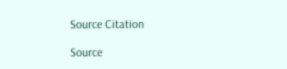Source Citation

Source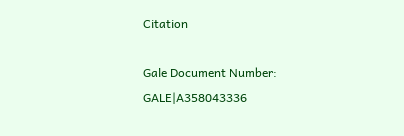Citation

Gale Document Number: GALE|A358043336